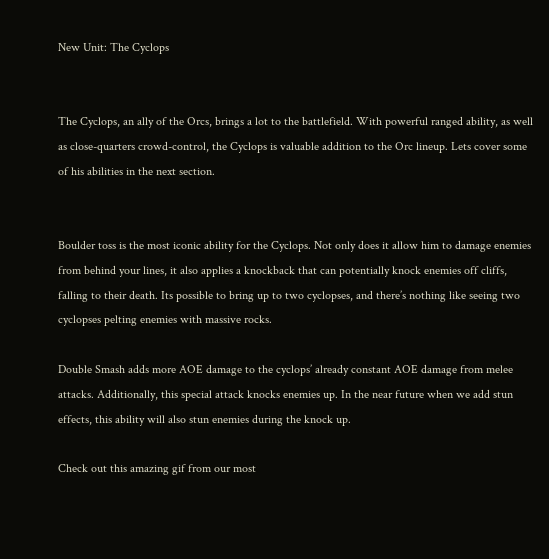New Unit: The Cyclops


The Cyclops, an ally of the Orcs, brings a lot to the battlefield. With powerful ranged ability, as well as close-quarters crowd-control, the Cyclops is valuable addition to the Orc lineup. Lets cover some of his abilities in the next section.


Boulder toss is the most iconic ability for the Cyclops. Not only does it allow him to damage enemies from behind your lines, it also applies a knockback that can potentially knock enemies off cliffs, falling to their death. Its possible to bring up to two cyclopses, and there’s nothing like seeing two cyclopses pelting enemies with massive rocks.

Double Smash adds more AOE damage to the cyclops’ already constant AOE damage from melee attacks. Additionally, this special attack knocks enemies up. In the near future when we add stun effects, this ability will also stun enemies during the knock up.

Check out this amazing gif from our most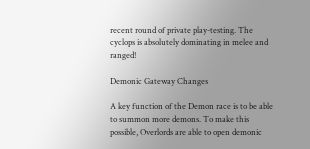recent round of private play-testing. The cyclops is absolutely dominating in melee and ranged!

Demonic Gateway Changes

A key function of the Demon race is to be able to summon more demons. To make this possible, Overlords are able to open demonic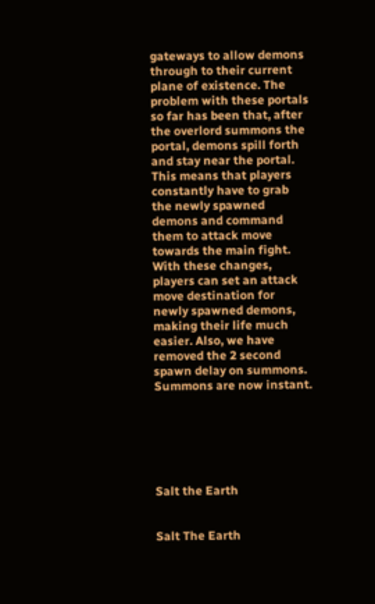gateways to allow demons through to their current plane of existence. The problem with these portals so far has been that, after the overlord summons the portal, demons spill forth and stay near the portal. This means that players constantly have to grab the newly spawned demons and command them to attack move towards the main fight. With these changes, players can set an attack move destination for newly spawned demons, making their life much easier. Also, we have removed the 2 second spawn delay on summons. Summons are now instant.






Salt the Earth


Salt The Earth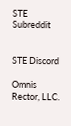STE Subreddit


STE Discord

Omnis Rector, LLC.